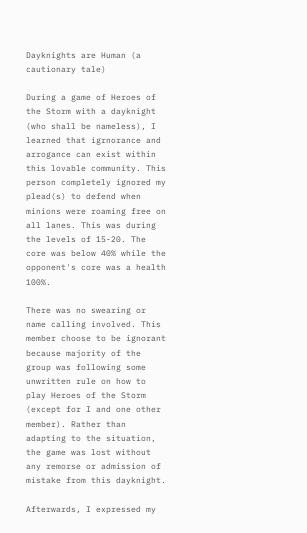Dayknights are Human (a cautionary tale)

During a game of Heroes of the Storm with a dayknight (who shall be nameless), I learned that igrnorance and arrogance can exist within this lovable community. This person completely ignored my plead(s) to defend when minions were roaming free on all lanes. This was during the levels of 15-20. The core was below 40% while the opponent's core was a health 100%.

There was no swearing or name calling involved. This member choose to be ignorant because majority of the group was following some unwritten rule on how to play Heroes of the Storm (except for I and one other member). Rather than adapting to the situation, the game was lost without any remorse or admission of mistake from this dayknight.

Afterwards, I expressed my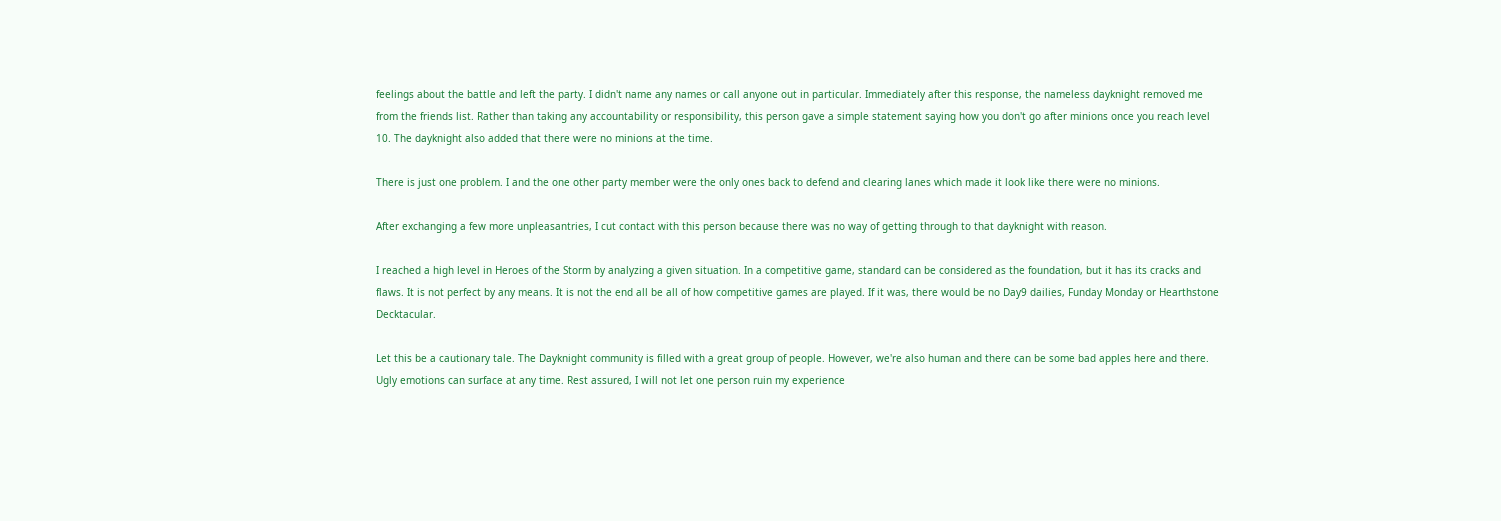feelings about the battle and left the party. I didn't name any names or call anyone out in particular. Immediately after this response, the nameless dayknight removed me from the friends list. Rather than taking any accountability or responsibility, this person gave a simple statement saying how you don't go after minions once you reach level 10. The dayknight also added that there were no minions at the time.

There is just one problem. I and the one other party member were the only ones back to defend and clearing lanes which made it look like there were no minions.

After exchanging a few more unpleasantries, I cut contact with this person because there was no way of getting through to that dayknight with reason.

I reached a high level in Heroes of the Storm by analyzing a given situation. In a competitive game, standard can be considered as the foundation, but it has its cracks and flaws. It is not perfect by any means. It is not the end all be all of how competitive games are played. If it was, there would be no Day9 dailies, Funday Monday or Hearthstone Decktacular.

Let this be a cautionary tale. The Dayknight community is filled with a great group of people. However, we're also human and there can be some bad apples here and there. Ugly emotions can surface at any time. Rest assured, I will not let one person ruin my experience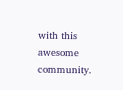with this awesome community.